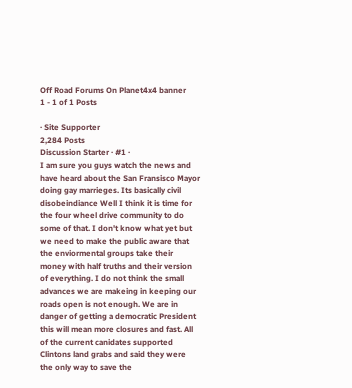Off Road Forums On Planet4x4 banner
1 - 1 of 1 Posts

· Site Supporter
2,284 Posts
Discussion Starter · #1 ·
I am sure you guys watch the news and have heard about the San Fransisco Mayor doing gay marrieges. Its basically civil disobeindiance Well I think it is time for the four wheel drive community to do some of that. I don't know what yet but we need to make the public aware that the enviormental groups take their money with half truths and their version of everything. I do not think the small advances we are makeing in keeping our roads open is not enough. We are in danger of getting a democratic President this will mean more closures and fast. All of the current canidates supported Clintons land grabs and said they were the only way to save the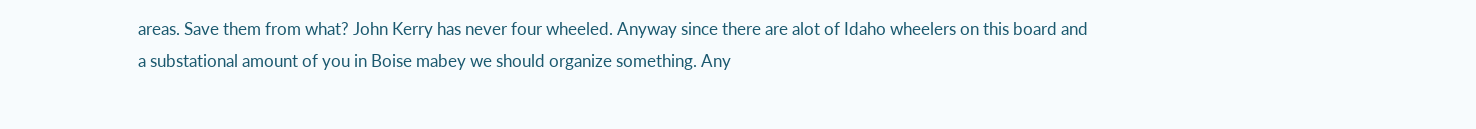areas. Save them from what? John Kerry has never four wheeled. Anyway since there are alot of Idaho wheelers on this board and a substational amount of you in Boise mabey we should organize something. Any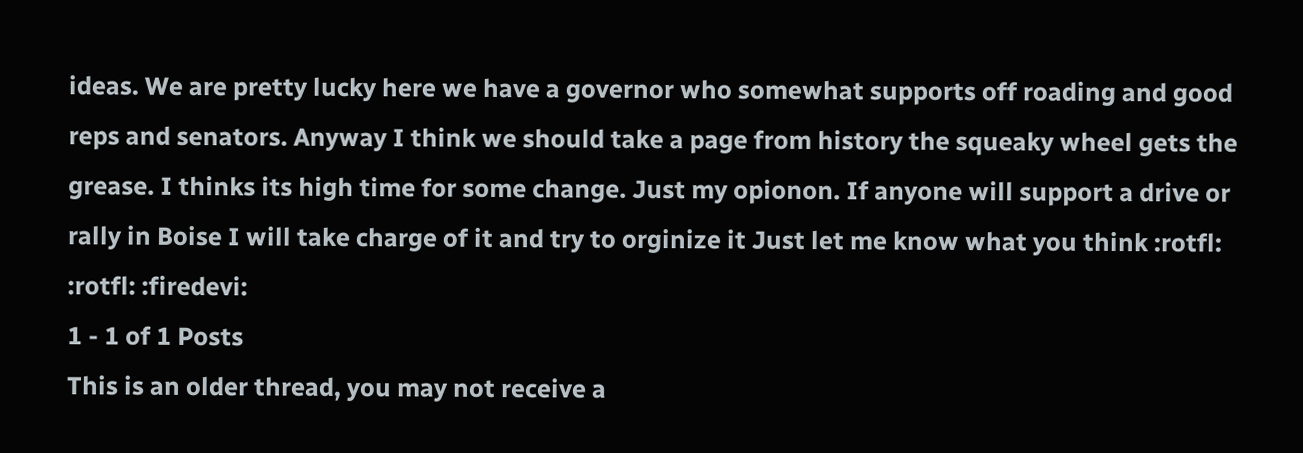ideas. We are pretty lucky here we have a governor who somewhat supports off roading and good reps and senators. Anyway I think we should take a page from history the squeaky wheel gets the grease. I thinks its high time for some change. Just my opionon. If anyone will support a drive or rally in Boise I will take charge of it and try to orginize it Just let me know what you think :rotfl: :rotfl: :firedevi:
1 - 1 of 1 Posts
This is an older thread, you may not receive a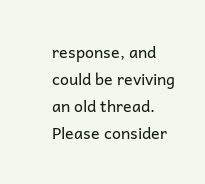response, and could be reviving an old thread. Please consider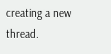creating a new thread.